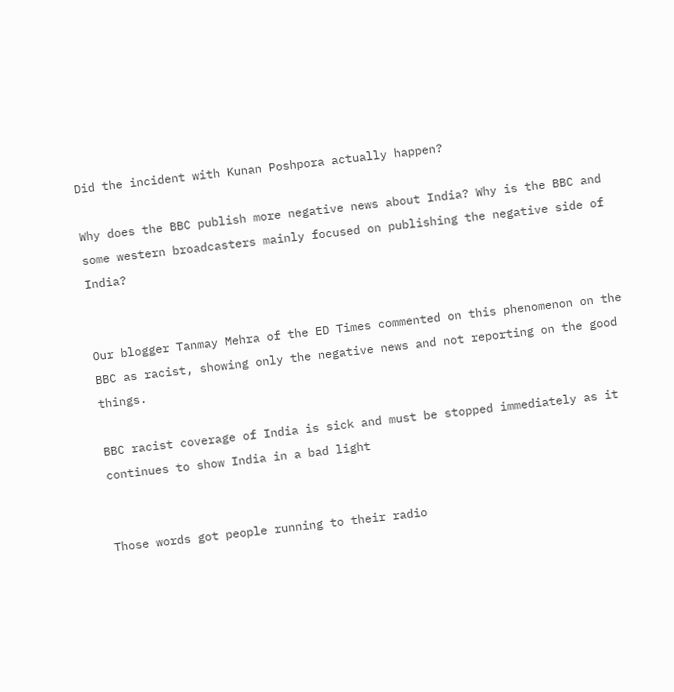Did the incident with Kunan Poshpora actually happen?

Why does the BBC publish more negative news about India? Why is the BBC and some western broadcasters mainly focused on publishing the negative side of India?


Our blogger Tanmay Mehra of the ED Times commented on this phenomenon on the BBC as racist, showing only the negative news and not reporting on the good things.

BBC racist coverage of India is sick and must be stopped immediately as it continues to show India in a bad light


Those words got people running to their radio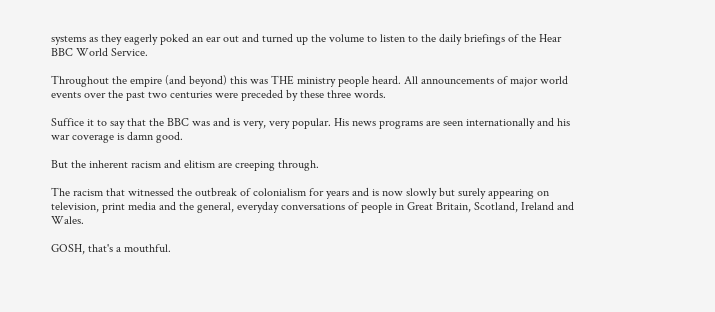systems as they eagerly poked an ear out and turned up the volume to listen to the daily briefings of the Hear BBC World Service.

Throughout the empire (and beyond) this was THE ministry people heard. All announcements of major world events over the past two centuries were preceded by these three words.

Suffice it to say that the BBC was and is very, very popular. His news programs are seen internationally and his war coverage is damn good.

But the inherent racism and elitism are creeping through.

The racism that witnessed the outbreak of colonialism for years and is now slowly but surely appearing on television, print media and the general, everyday conversations of people in Great Britain, Scotland, Ireland and Wales.

GOSH, that's a mouthful.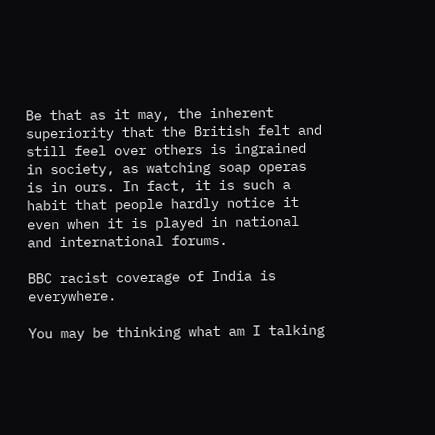Be that as it may, the inherent superiority that the British felt and still feel over others is ingrained in society, as watching soap operas is in ours. In fact, it is such a habit that people hardly notice it even when it is played in national and international forums.

BBC racist coverage of India is everywhere.

You may be thinking what am I talking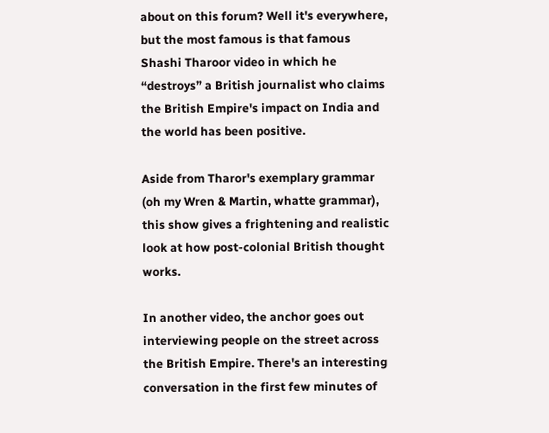about on this forum? Well it's everywhere, but the most famous is that famous Shashi Tharoor video in which he “destroys” a British journalist who claims the British Empire's impact on India and the world has been positive.

Aside from Tharor's exemplary grammar (oh my Wren & Martin, whatte grammar), this show gives a frightening and realistic look at how post-colonial British thought works.

In another video, the anchor goes out interviewing people on the street across the British Empire. There's an interesting conversation in the first few minutes of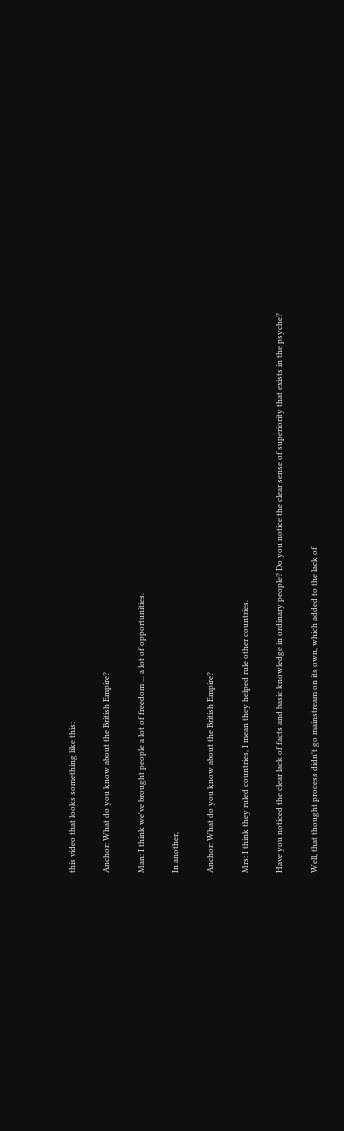this video that looks something like this:

Anchor: What do you know about the British Empire?

Man: I think we've brought people a lot of freedom ... a lot of opportunities.

In another,

Anchor: What do you know about the British Empire?

Mrs: I think they ruled countries, I mean they helped rule other countries.

Have you noticed the clear lack of facts and basic knowledge in ordinary people? Do you notice the clear sense of superiority that exists in the psyche?

Well, that thought process didn't go mainstream on its own, which added to the lack of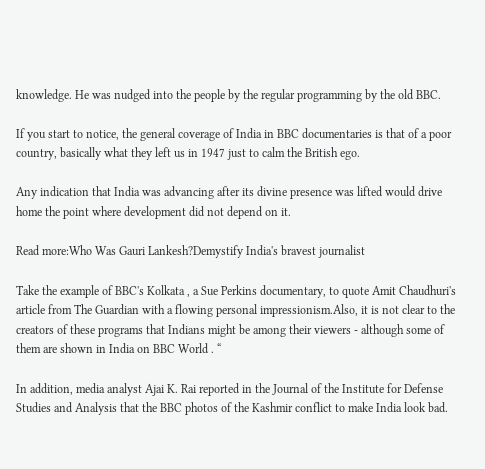knowledge. He was nudged into the people by the regular programming by the old BBC.

If you start to notice, the general coverage of India in BBC documentaries is that of a poor country, basically what they left us in 1947 just to calm the British ego.

Any indication that India was advancing after its divine presence was lifted would drive home the point where development did not depend on it.

Read more:Who Was Gauri Lankesh?Demystify India's bravest journalist

Take the example of BBC's Kolkata , a Sue Perkins documentary, to quote Amit Chaudhuri's article from The Guardian with a flowing personal impressionism.Also, it is not clear to the creators of these programs that Indians might be among their viewers - although some of them are shown in India on BBC World . “

In addition, media analyst Ajai K. Rai reported in the Journal of the Institute for Defense Studies and Analysis that the BBC photos of the Kashmir conflict to make India look bad.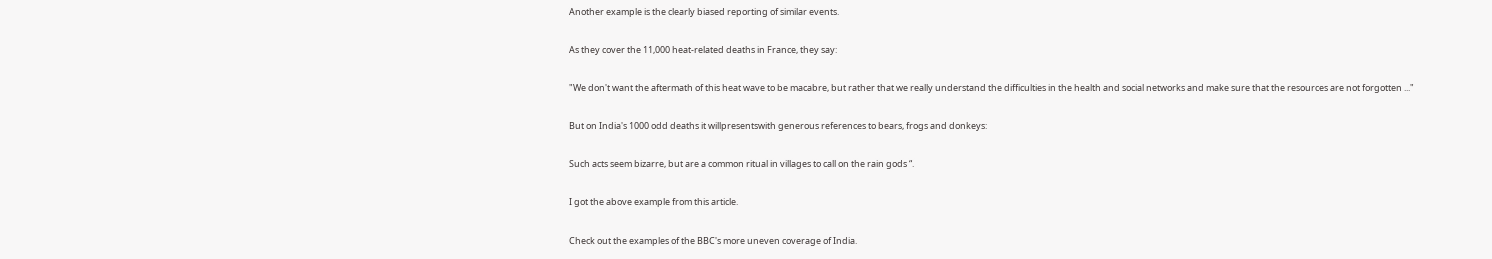Another example is the clearly biased reporting of similar events.

As they cover the 11,000 heat-related deaths in France, they say:

"We don't want the aftermath of this heat wave to be macabre, but rather that we really understand the difficulties in the health and social networks and make sure that the resources are not forgotten ..."

But on India's 1000 odd deaths it willpresentswith generous references to bears, frogs and donkeys:

Such acts seem bizarre, but are a common ritual in villages to call on the rain gods “.

I got the above example from this article.

Check out the examples of the BBC's more uneven coverage of India.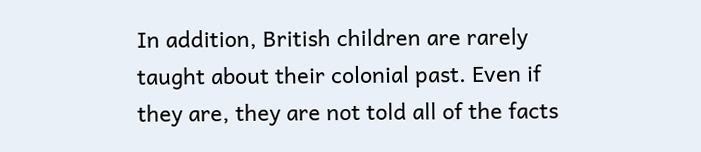In addition, British children are rarely taught about their colonial past. Even if they are, they are not told all of the facts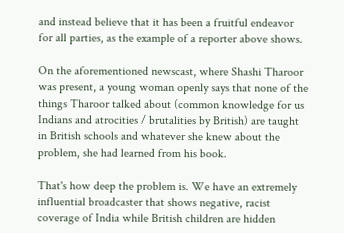and instead believe that it has been a fruitful endeavor for all parties, as the example of a reporter above shows.

On the aforementioned newscast, where Shashi Tharoor was present, a young woman openly says that none of the things Tharoor talked about (common knowledge for us Indians and atrocities / brutalities by British) are taught in British schools and whatever she knew about the problem, she had learned from his book.

That's how deep the problem is. We have an extremely influential broadcaster that shows negative, racist coverage of India while British children are hidden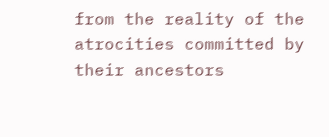from the reality of the atrocities committed by their ancestors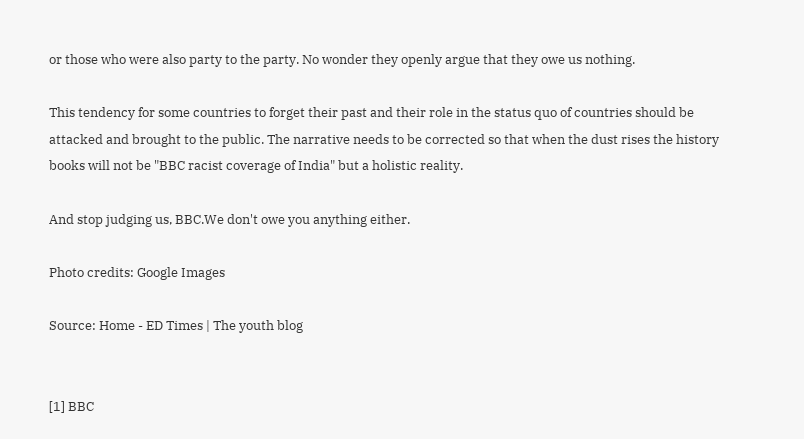or those who were also party to the party. No wonder they openly argue that they owe us nothing.

This tendency for some countries to forget their past and their role in the status quo of countries should be attacked and brought to the public. The narrative needs to be corrected so that when the dust rises the history books will not be "BBC racist coverage of India" but a holistic reality.

And stop judging us, BBC.We don't owe you anything either.

Photo credits: Google Images

Source: Home - ED Times | The youth blog


[1] BBC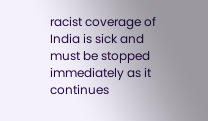racist coverage of India is sick and must be stopped immediately as it continues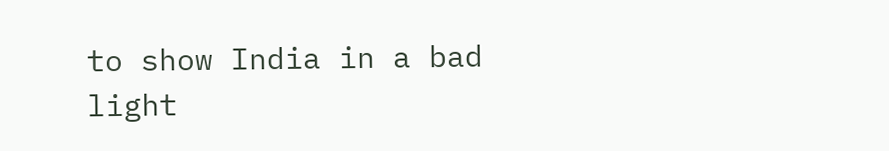to show India in a bad light